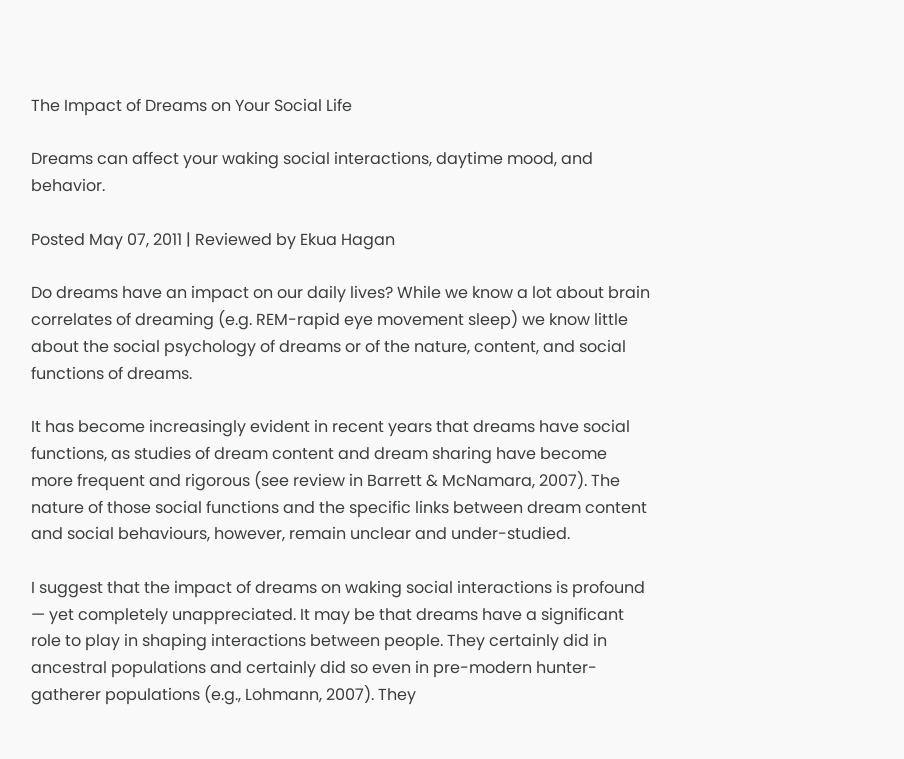The Impact of Dreams on Your Social Life

Dreams can affect your waking social interactions, daytime mood, and behavior.

Posted May 07, 2011 | Reviewed by Ekua Hagan

Do dreams have an impact on our daily lives? While we know a lot about brain correlates of dreaming (e.g. REM-rapid eye movement sleep) we know little about the social psychology of dreams or of the nature, content, and social functions of dreams.

It has become increasingly evident in recent years that dreams have social functions, as studies of dream content and dream sharing have become more frequent and rigorous (see review in Barrett & McNamara, 2007). The nature of those social functions and the specific links between dream content and social behaviours, however, remain unclear and under-studied.

I suggest that the impact of dreams on waking social interactions is profound — yet completely unappreciated. It may be that dreams have a significant role to play in shaping interactions between people. They certainly did in ancestral populations and certainly did so even in pre-modern hunter-gatherer populations (e.g., Lohmann, 2007). They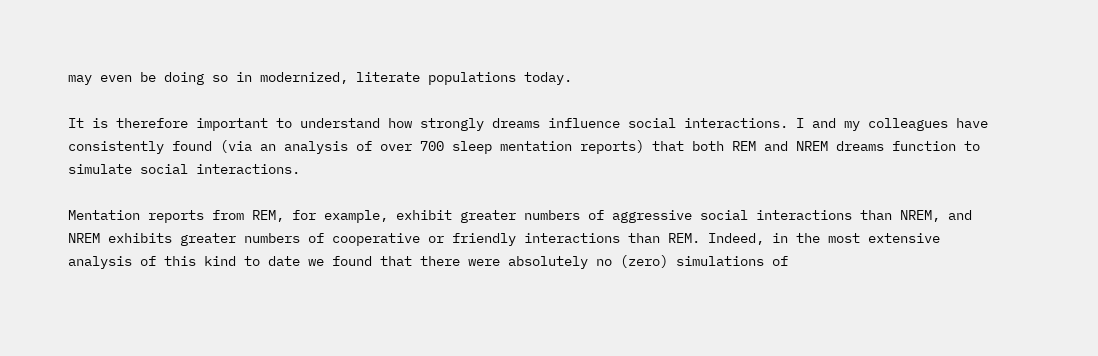may even be doing so in modernized, literate populations today.

It is therefore important to understand how strongly dreams influence social interactions. I and my colleagues have consistently found (via an analysis of over 700 sleep mentation reports) that both REM and NREM dreams function to simulate social interactions.

Mentation reports from REM, for example, exhibit greater numbers of aggressive social interactions than NREM, and NREM exhibits greater numbers of cooperative or friendly interactions than REM. Indeed, in the most extensive analysis of this kind to date we found that there were absolutely no (zero) simulations of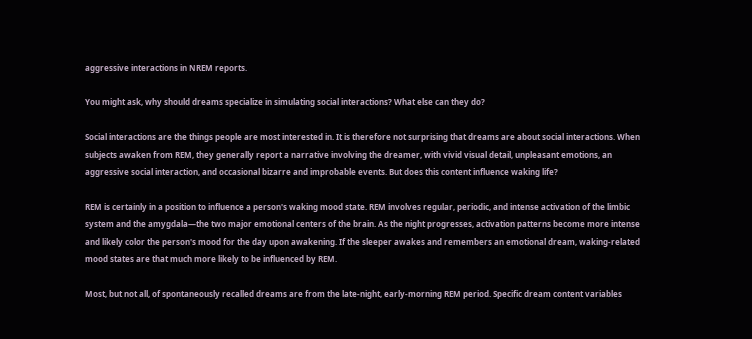aggressive interactions in NREM reports.

You might ask, why should dreams specialize in simulating social interactions? What else can they do?

Social interactions are the things people are most interested in. It is therefore not surprising that dreams are about social interactions. When subjects awaken from REM, they generally report a narrative involving the dreamer, with vivid visual detail, unpleasant emotions, an aggressive social interaction, and occasional bizarre and improbable events. But does this content influence waking life?

REM is certainly in a position to influence a person's waking mood state. REM involves regular, periodic, and intense activation of the limbic system and the amygdala—the two major emotional centers of the brain. As the night progresses, activation patterns become more intense and likely color the person's mood for the day upon awakening. If the sleeper awakes and remembers an emotional dream, waking-related mood states are that much more likely to be influenced by REM.

Most, but not all, of spontaneously recalled dreams are from the late-night, early-morning REM period. Specific dream content variables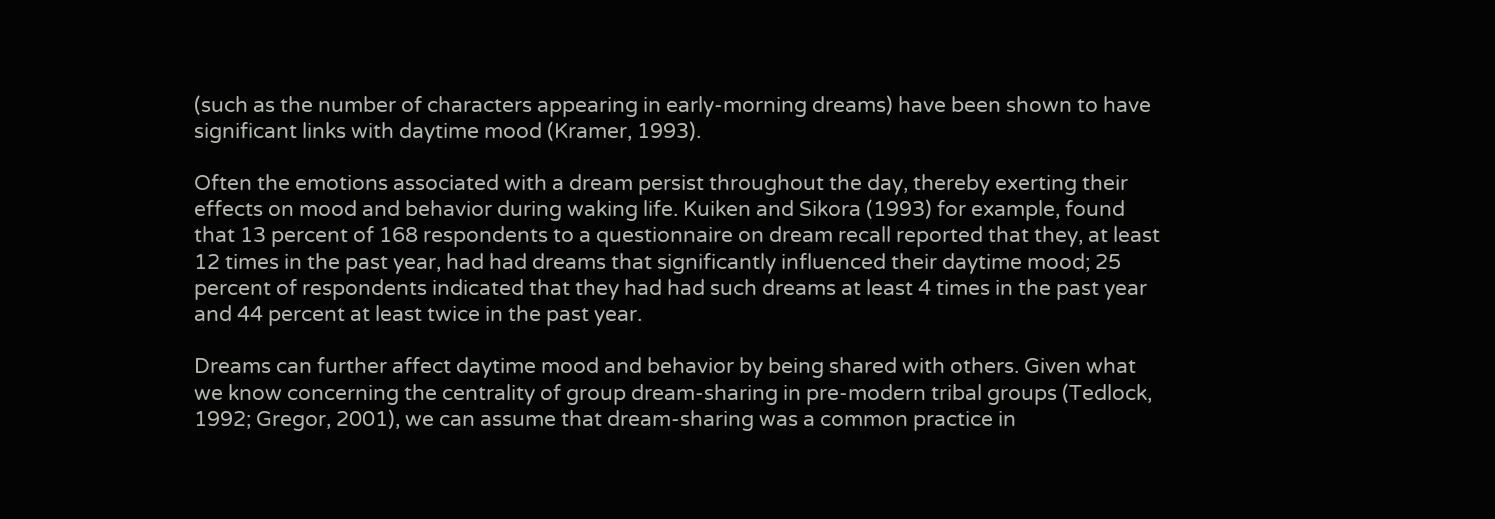(such as the number of characters appearing in early-morning dreams) have been shown to have significant links with daytime mood (Kramer, 1993).

Often the emotions associated with a dream persist throughout the day, thereby exerting their effects on mood and behavior during waking life. Kuiken and Sikora (1993) for example, found that 13 percent of 168 respondents to a questionnaire on dream recall reported that they, at least 12 times in the past year, had had dreams that significantly influenced their daytime mood; 25 percent of respondents indicated that they had had such dreams at least 4 times in the past year and 44 percent at least twice in the past year.

Dreams can further affect daytime mood and behavior by being shared with others. Given what we know concerning the centrality of group dream-sharing in pre-modern tribal groups (Tedlock, 1992; Gregor, 2001), we can assume that dream-sharing was a common practice in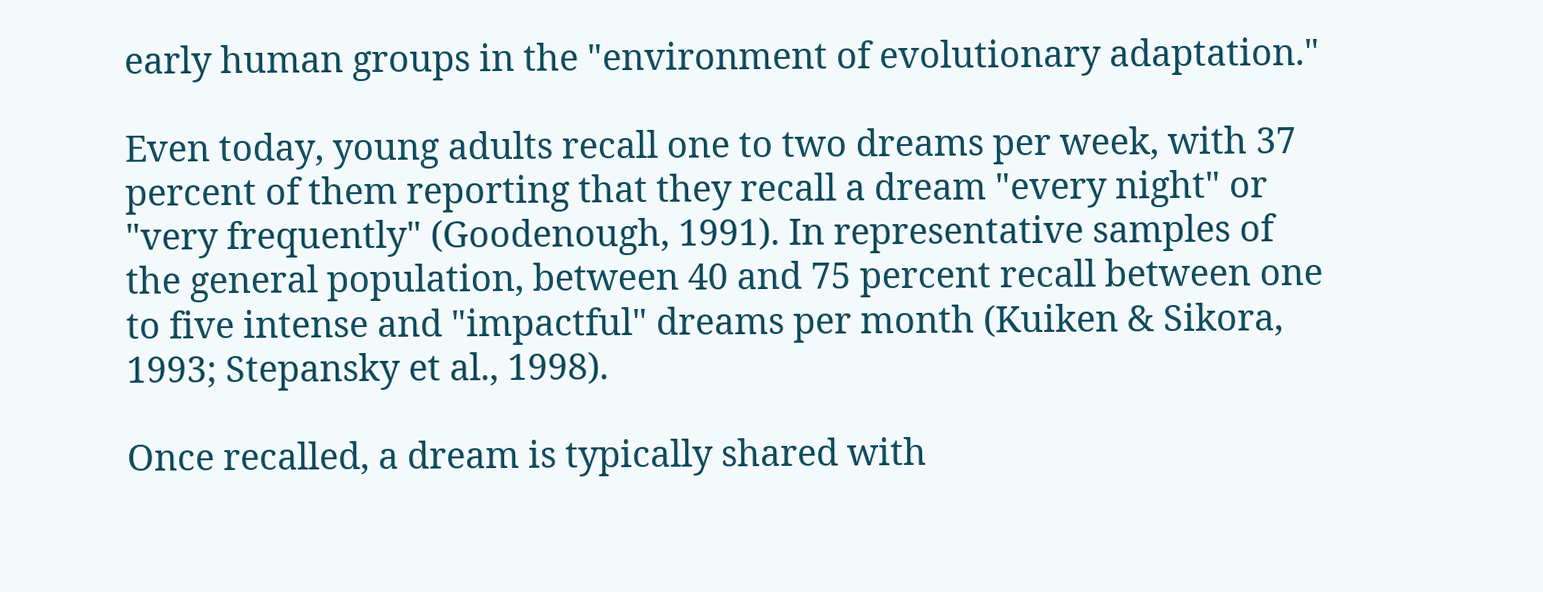early human groups in the "environment of evolutionary adaptation."

Even today, young adults recall one to two dreams per week, with 37 percent of them reporting that they recall a dream "every night" or "very frequently" (Goodenough, 1991). In representative samples of the general population, between 40 and 75 percent recall between one to five intense and "impactful" dreams per month (Kuiken & Sikora, 1993; Stepansky et al., 1998).

Once recalled, a dream is typically shared with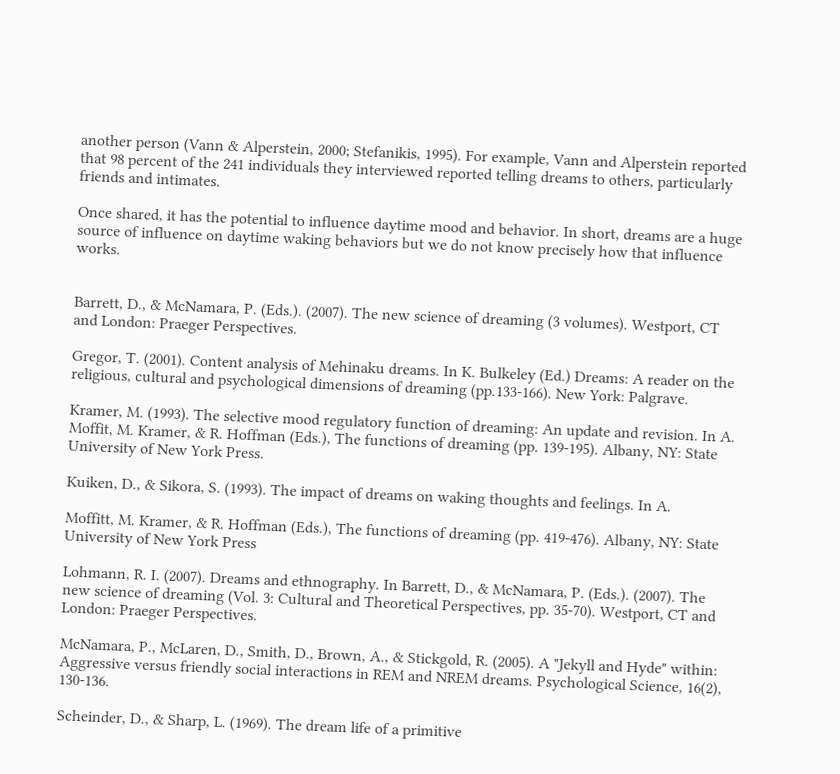another person (Vann & Alperstein, 2000; Stefanikis, 1995). For example, Vann and Alperstein reported that 98 percent of the 241 individuals they interviewed reported telling dreams to others, particularly friends and intimates.

Once shared, it has the potential to influence daytime mood and behavior. In short, dreams are a huge source of influence on daytime waking behaviors but we do not know precisely how that influence works.


Barrett, D., & McNamara, P. (Eds.). (2007). The new science of dreaming (3 volumes). Westport, CT and London: Praeger Perspectives.

Gregor, T. (2001). Content analysis of Mehinaku dreams. In K. Bulkeley (Ed.) Dreams: A reader on the religious, cultural and psychological dimensions of dreaming (pp.133-166). New York: Palgrave.

Kramer, M. (1993). The selective mood regulatory function of dreaming: An update and revision. In A. Moffit, M. Kramer, & R. Hoffman (Eds.), The functions of dreaming (pp. 139-195). Albany, NY: State University of New York Press.

Kuiken, D., & Sikora, S. (1993). The impact of dreams on waking thoughts and feelings. In A.

Moffitt, M. Kramer, & R. Hoffman (Eds.), The functions of dreaming (pp. 419-476). Albany, NY: State University of New York Press

Lohmann, R. I. (2007). Dreams and ethnography. In Barrett, D., & McNamara, P. (Eds.). (2007). The new science of dreaming (Vol. 3: Cultural and Theoretical Perspectives, pp. 35-70). Westport, CT and London: Praeger Perspectives.

McNamara, P., McLaren, D., Smith, D., Brown, A., & Stickgold, R. (2005). A "Jekyll and Hyde" within: Aggressive versus friendly social interactions in REM and NREM dreams. Psychological Science, 16(2), 130-136.

Scheinder, D., & Sharp, L. (1969). The dream life of a primitive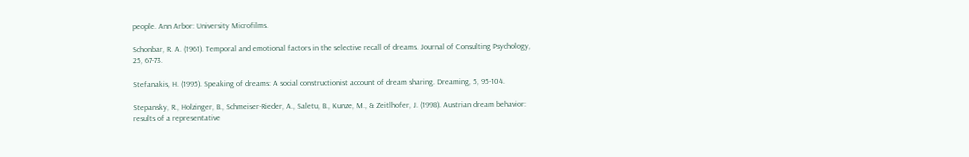people. Ann Arbor: University Microfilms.

Schonbar, R. A. (1961). Temporal and emotional factors in the selective recall of dreams. Journal of Consulting Psychology, 25, 67-73.

Stefanakis, H. (1995). Speaking of dreams: A social constructionist account of dream sharing. Dreaming, 5, 95-104.

Stepansky, R., Holzinger, B., Schmeiser-Rieder, A., Saletu, B., Kunze, M., & Zeitlhofer, J. (1998). Austrian dream behavior: results of a representative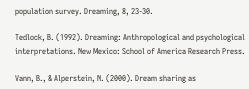population survey. Dreaming, 8, 23-30.

Tedlock, B. (1992). Dreaming: Anthropological and psychological interpretations. New Mexico: School of America Research Press.

Vann, B., & Alperstein, N. (2000). Dream sharing as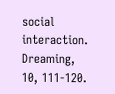social interaction. Dreaming, 10, 111-120.